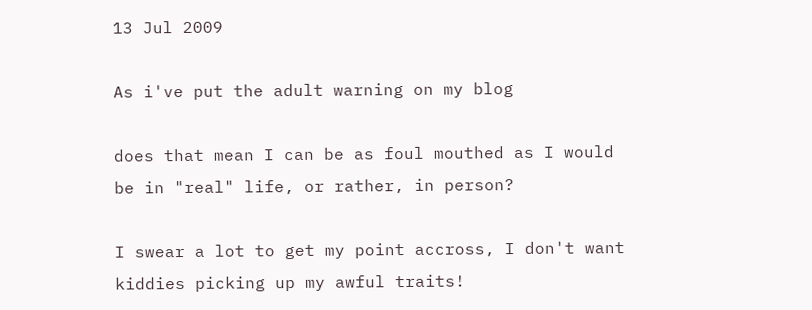13 Jul 2009

As i've put the adult warning on my blog

does that mean I can be as foul mouthed as I would be in "real" life, or rather, in person?

I swear a lot to get my point accross, I don't want kiddies picking up my awful traits!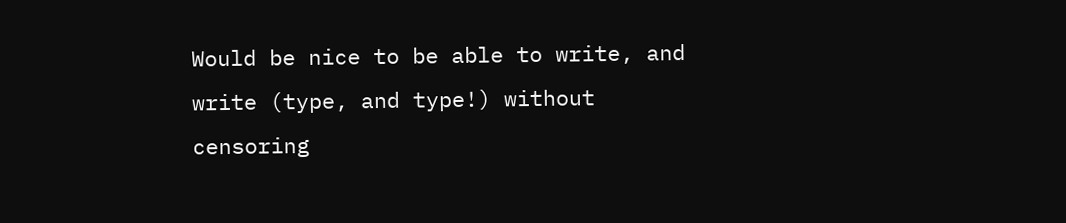Would be nice to be able to write, and write (type, and type!) without censoring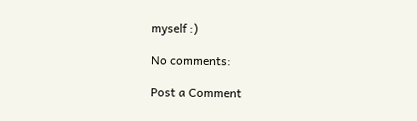myself :)

No comments:

Post a Comment